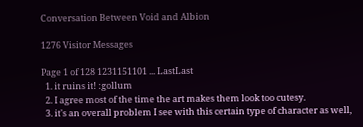Conversation Between Void and Albion

1276 Visitor Messages

Page 1 of 128 1231151101 ... LastLast
  1. it ruins it! :gollum
  2. I agree most of the time the art makes them look too cutesy.
  3. it's an overall problem I see with this certain type of character as well,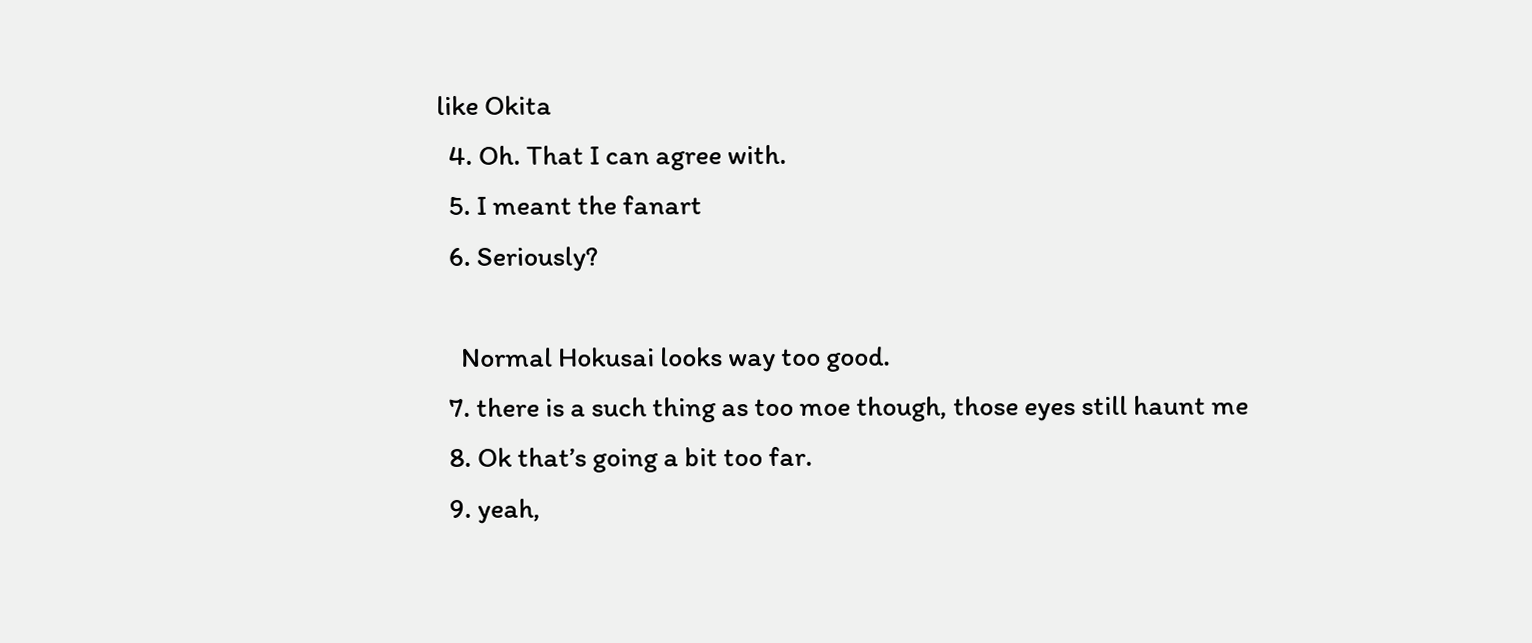like Okita
  4. Oh. That I can agree with.
  5. I meant the fanart
  6. Seriously?

    Normal Hokusai looks way too good.
  7. there is a such thing as too moe though, those eyes still haunt me
  8. Ok that’s going a bit too far.
  9. yeah,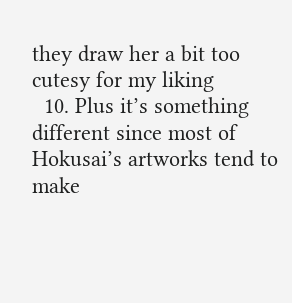they draw her a bit too cutesy for my liking
  10. Plus it’s something different since most of Hokusai’s artworks tend to make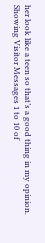her look like a teen so that’s a good thing in my opinion.
Showing Visitor Messages 1 to 10 of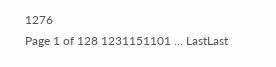1276
Page 1 of 128 1231151101 ... LastLast